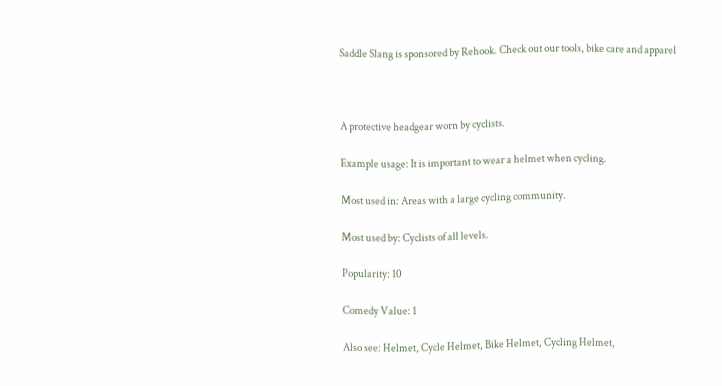Saddle Slang is sponsored by Rehook. Check out our tools, bike care and apparel



A protective headgear worn by cyclists.

Example usage: It is important to wear a helmet when cycling.

Most used in: Areas with a large cycling community.

Most used by: Cyclists of all levels.

Popularity: 10

Comedy Value: 1

Also see: Helmet, Cycle Helmet, Bike Helmet, Cycling Helmet,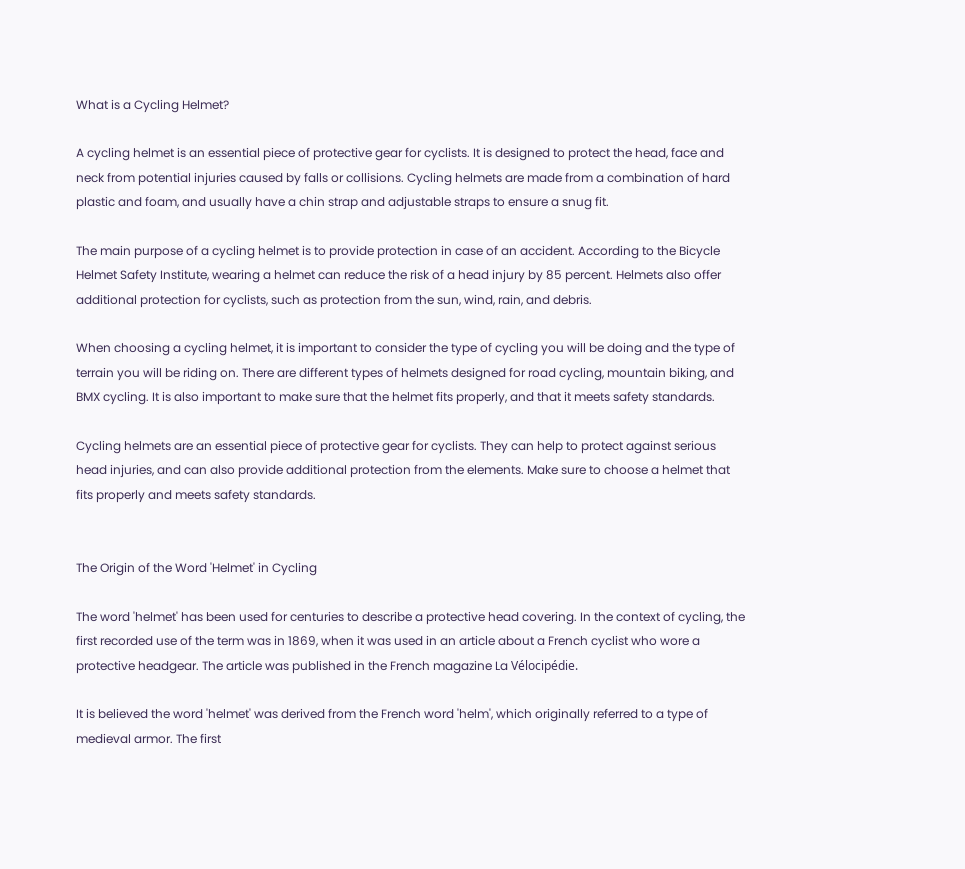What is a Cycling Helmet?

A cycling helmet is an essential piece of protective gear for cyclists. It is designed to protect the head, face and neck from potential injuries caused by falls or collisions. Cycling helmets are made from a combination of hard plastic and foam, and usually have a chin strap and adjustable straps to ensure a snug fit.

The main purpose of a cycling helmet is to provide protection in case of an accident. According to the Bicycle Helmet Safety Institute, wearing a helmet can reduce the risk of a head injury by 85 percent. Helmets also offer additional protection for cyclists, such as protection from the sun, wind, rain, and debris.

When choosing a cycling helmet, it is important to consider the type of cycling you will be doing and the type of terrain you will be riding on. There are different types of helmets designed for road cycling, mountain biking, and BMX cycling. It is also important to make sure that the helmet fits properly, and that it meets safety standards.

Cycling helmets are an essential piece of protective gear for cyclists. They can help to protect against serious head injuries, and can also provide additional protection from the elements. Make sure to choose a helmet that fits properly and meets safety standards.


The Origin of the Word 'Helmet' in Cycling

The word 'helmet' has been used for centuries to describe a protective head covering. In the context of cycling, the first recorded use of the term was in 1869, when it was used in an article about a French cyclist who wore a protective headgear. The article was published in the French magazine La Vélocipédie.

It is believed the word 'helmet' was derived from the French word 'helm', which originally referred to a type of medieval armor. The first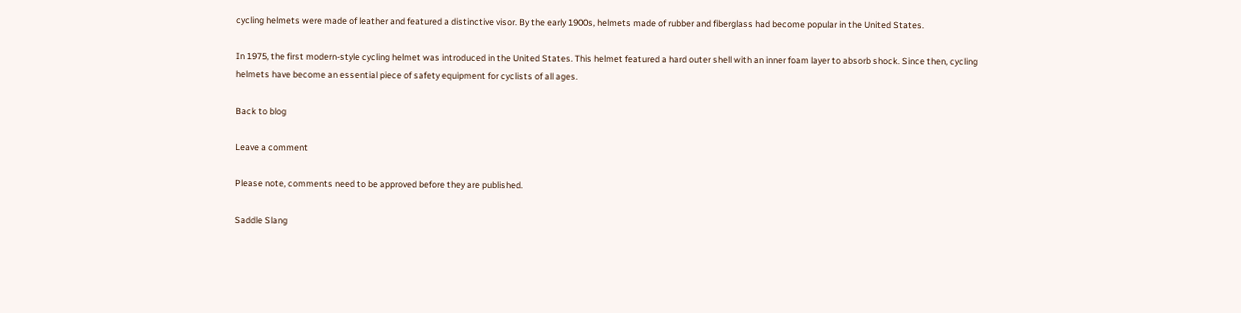cycling helmets were made of leather and featured a distinctive visor. By the early 1900s, helmets made of rubber and fiberglass had become popular in the United States.

In 1975, the first modern-style cycling helmet was introduced in the United States. This helmet featured a hard outer shell with an inner foam layer to absorb shock. Since then, cycling helmets have become an essential piece of safety equipment for cyclists of all ages.

Back to blog

Leave a comment

Please note, comments need to be approved before they are published.

Saddle Slang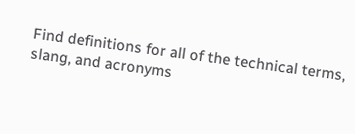Find definitions for all of the technical terms, slang, and acronyms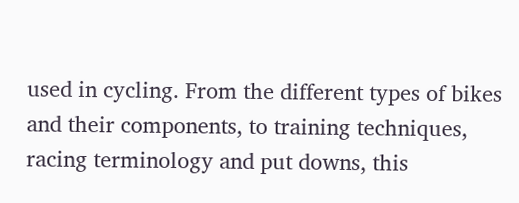used in cycling. From the different types of bikes and their components, to training techniques, racing terminology and put downs, this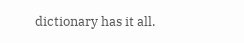dictionary has it all.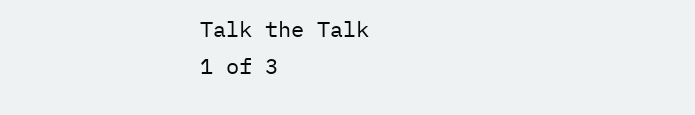Talk the Talk
1 of 3